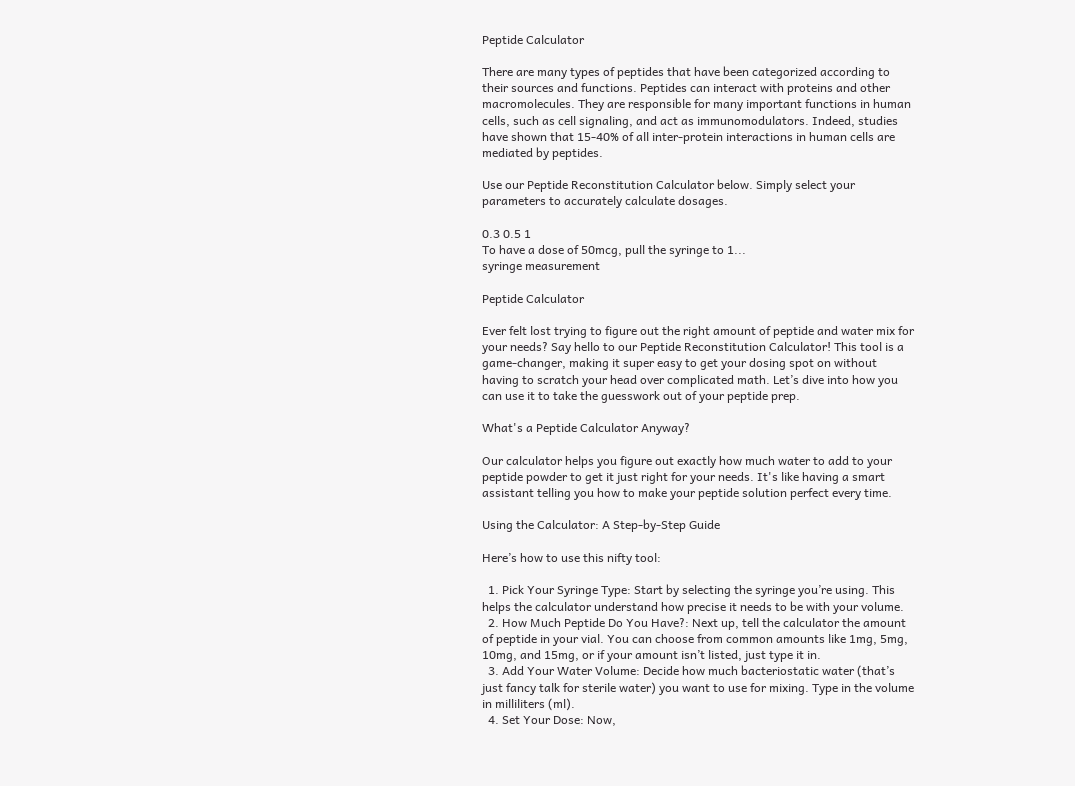Peptide Calculator

There are many types of peptides that have been categorized according to their sources and functions. Peptides can interact with proteins and other macromolecules. They are responsible for many important functions in human cells, such as cell signaling, and act as immunomodulators. Indeed, studies have shown that 15-40% of all inter-protein interactions in human cells are mediated by peptides.

Use our Peptide Reconstitution Calculator below. Simply select your parameters to accurately calculate dosages.

0.3 0.5 1
To have a dose of 50mcg, pull the syringe to 1...
syringe measurement

Peptide Calculator

Ever felt lost trying to figure out the right amount of peptide and water mix for your needs? Say hello to our Peptide Reconstitution Calculator! This tool is a game-changer, making it super easy to get your dosing spot on without having to scratch your head over complicated math. Let’s dive into how you can use it to take the guesswork out of your peptide prep.

What's a Peptide Calculator Anyway?

Our calculator helps you figure out exactly how much water to add to your peptide powder to get it just right for your needs. It's like having a smart assistant telling you how to make your peptide solution perfect every time.

Using the Calculator: A Step-by-Step Guide

Here’s how to use this nifty tool:

  1. Pick Your Syringe Type: Start by selecting the syringe you’re using. This helps the calculator understand how precise it needs to be with your volume.
  2. How Much Peptide Do You Have?: Next up, tell the calculator the amount of peptide in your vial. You can choose from common amounts like 1mg, 5mg, 10mg, and 15mg, or if your amount isn’t listed, just type it in.
  3. Add Your Water Volume: Decide how much bacteriostatic water (that’s just fancy talk for sterile water) you want to use for mixing. Type in the volume in milliliters (ml).
  4. Set Your Dose: Now,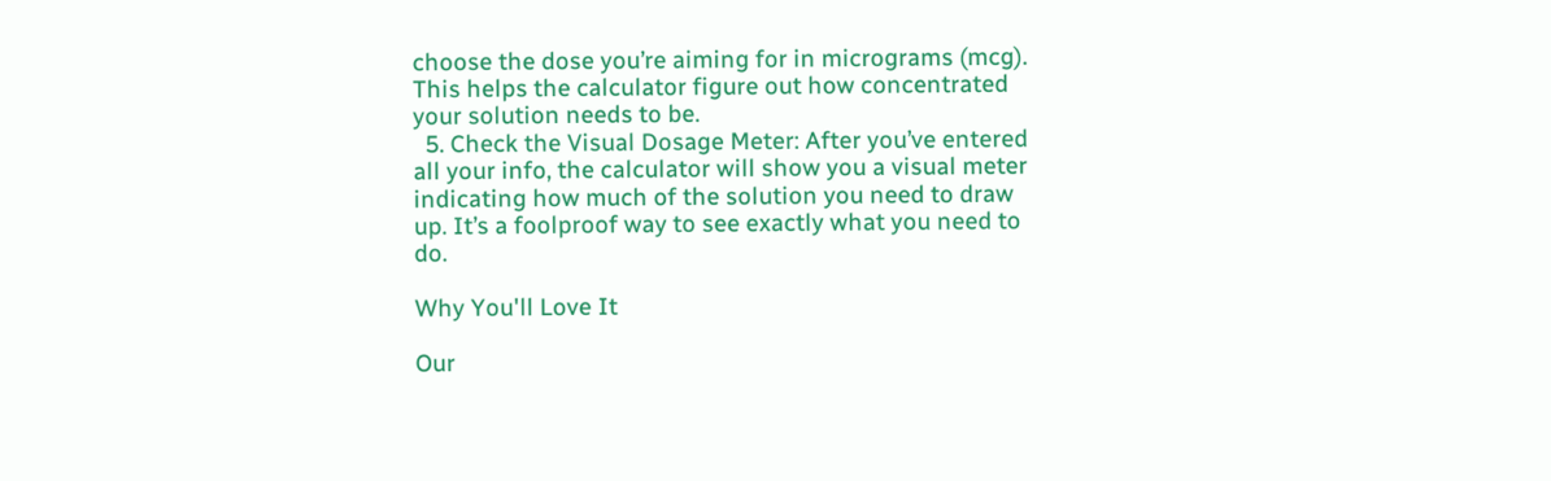choose the dose you’re aiming for in micrograms (mcg). This helps the calculator figure out how concentrated your solution needs to be.
  5. Check the Visual Dosage Meter: After you’ve entered all your info, the calculator will show you a visual meter indicating how much of the solution you need to draw up. It’s a foolproof way to see exactly what you need to do.

Why You'll Love It

Our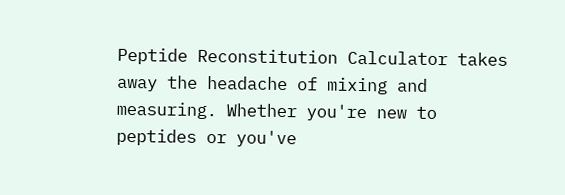Peptide Reconstitution Calculator takes away the headache of mixing and measuring. Whether you're new to peptides or you've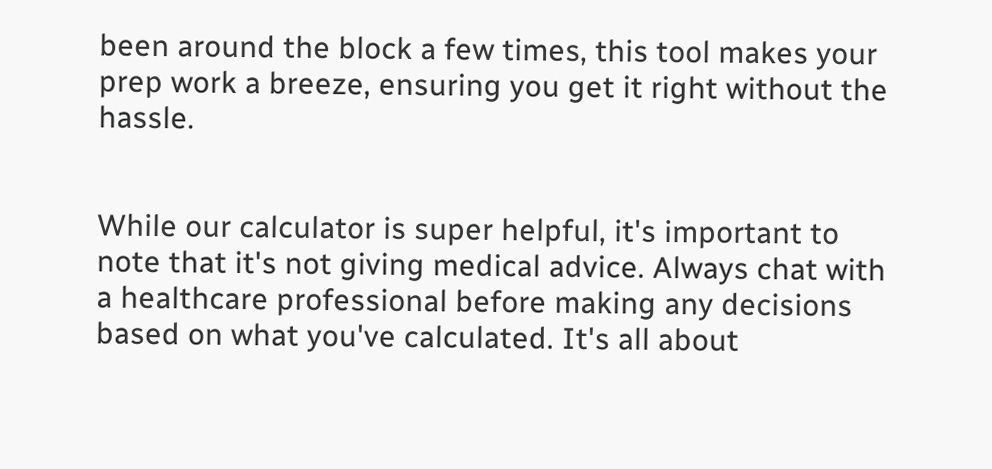been around the block a few times, this tool makes your prep work a breeze, ensuring you get it right without the hassle.


While our calculator is super helpful, it's important to note that it's not giving medical advice. Always chat with a healthcare professional before making any decisions based on what you've calculated. It's all about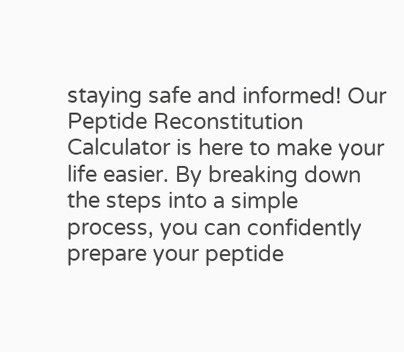staying safe and informed! Our Peptide Reconstitution Calculator is here to make your life easier. By breaking down the steps into a simple process, you can confidently prepare your peptide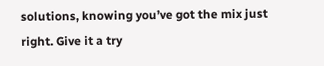solutions, knowing you’ve got the mix just right. Give it a try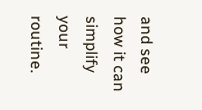and see how it can simplify your routine.